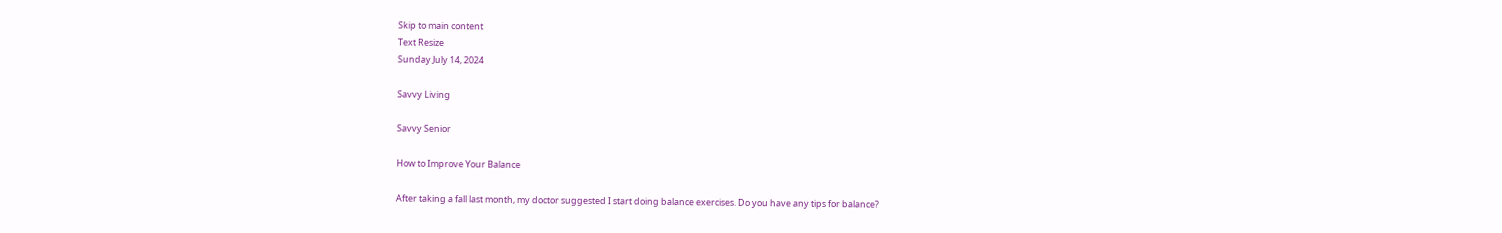Skip to main content
Text Resize
Sunday July 14, 2024

Savvy Living

Savvy Senior

How to Improve Your Balance

After taking a fall last month, my doctor suggested I start doing balance exercises. Do you have any tips for balance?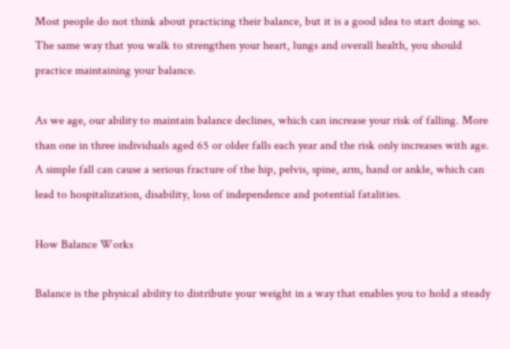Most people do not think about practicing their balance, but it is a good idea to start doing so. The same way that you walk to strengthen your heart, lungs and overall health, you should practice maintaining your balance.

As we age, our ability to maintain balance declines, which can increase your risk of falling. More than one in three individuals aged 65 or older falls each year and the risk only increases with age. A simple fall can cause a serious fracture of the hip, pelvis, spine, arm, hand or ankle, which can lead to hospitalization, disability, loss of independence and potential fatalities.

How Balance Works

Balance is the physical ability to distribute your weight in a way that enables you to hold a steady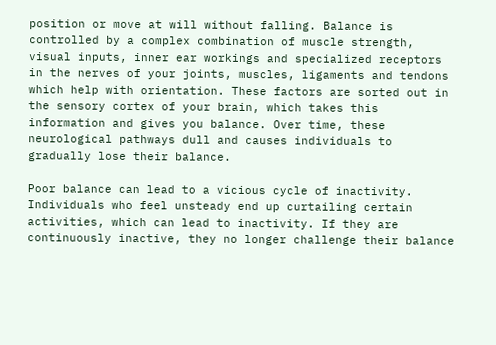position or move at will without falling. Balance is controlled by a complex combination of muscle strength, visual inputs, inner ear workings and specialized receptors in the nerves of your joints, muscles, ligaments and tendons which help with orientation. These factors are sorted out in the sensory cortex of your brain, which takes this information and gives you balance. Over time, these neurological pathways dull and causes individuals to gradually lose their balance.

Poor balance can lead to a vicious cycle of inactivity. Individuals who feel unsteady end up curtailing certain activities, which can lead to inactivity. If they are continuously inactive, they no longer challenge their balance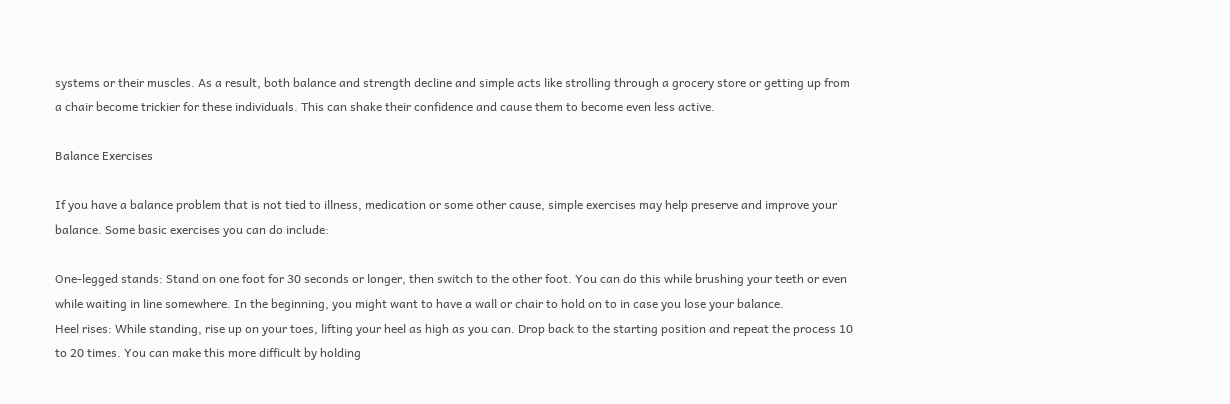systems or their muscles. As a result, both balance and strength decline and simple acts like strolling through a grocery store or getting up from a chair become trickier for these individuals. This can shake their confidence and cause them to become even less active.

Balance Exercises

If you have a balance problem that is not tied to illness, medication or some other cause, simple exercises may help preserve and improve your balance. Some basic exercises you can do include:

One-legged stands: Stand on one foot for 30 seconds or longer, then switch to the other foot. You can do this while brushing your teeth or even while waiting in line somewhere. In the beginning, you might want to have a wall or chair to hold on to in case you lose your balance.
Heel rises: While standing, rise up on your toes, lifting your heel as high as you can. Drop back to the starting position and repeat the process 10 to 20 times. You can make this more difficult by holding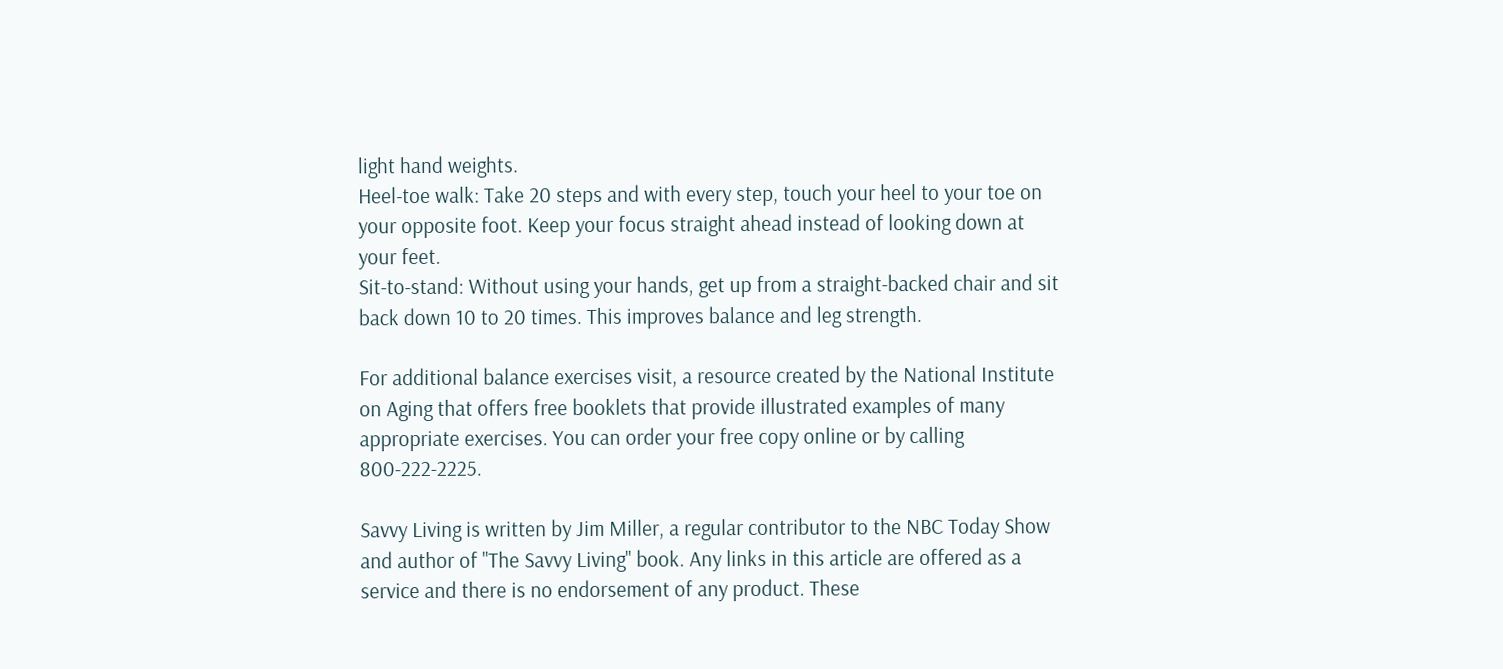light hand weights.
Heel-toe walk: Take 20 steps and with every step, touch your heel to your toe on your opposite foot. Keep your focus straight ahead instead of looking down at your feet.
Sit-to-stand: Without using your hands, get up from a straight-backed chair and sit back down 10 to 20 times. This improves balance and leg strength.

For additional balance exercises visit, a resource created by the National Institute on Aging that offers free booklets that provide illustrated examples of many appropriate exercises. You can order your free copy online or by calling 800-222-2225.

Savvy Living is written by Jim Miller, a regular contributor to the NBC Today Show and author of "The Savvy Living" book. Any links in this article are offered as a service and there is no endorsement of any product. These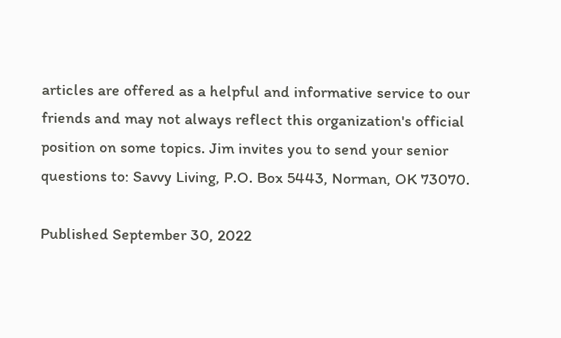articles are offered as a helpful and informative service to our friends and may not always reflect this organization's official position on some topics. Jim invites you to send your senior questions to: Savvy Living, P.O. Box 5443, Norman, OK 73070.

Published September 30, 2022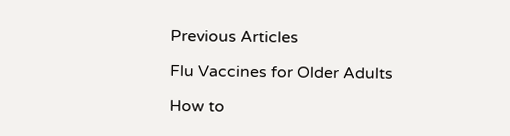Previous Articles

Flu Vaccines for Older Adults

How to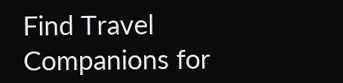Find Travel Companions for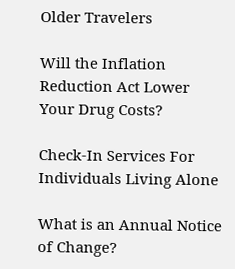Older Travelers

Will the Inflation Reduction Act Lower Your Drug Costs?

Check-In Services For Individuals Living Alone

What is an Annual Notice of Change?